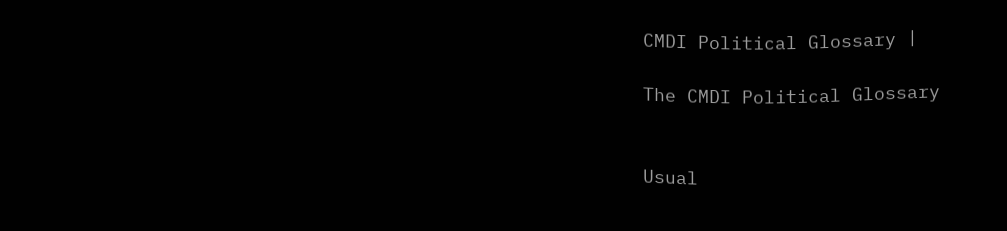CMDI Political Glossary |

The CMDI Political Glossary


Usual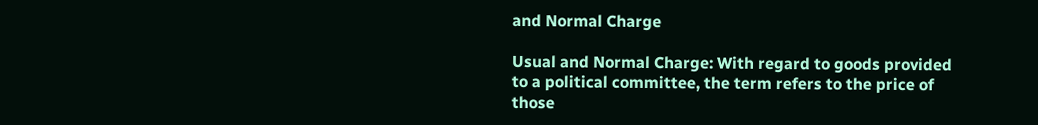and Normal Charge

Usual and Normal Charge: With regard to goods provided to a political committee, the term refers to the price of those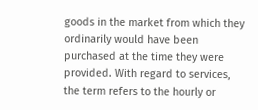goods in the market from which they ordinarily would have been purchased at the time they were provided. With regard to services, the term refers to the hourly or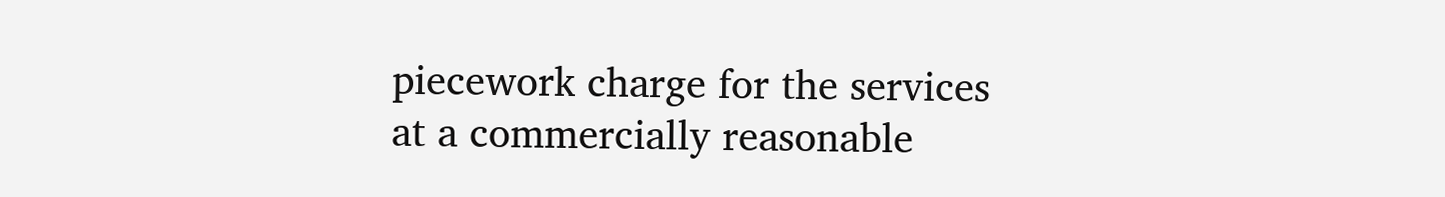piecework charge for the services at a commercially reasonable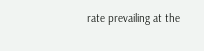rate prevailing at the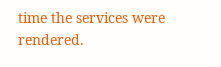time the services were rendered.